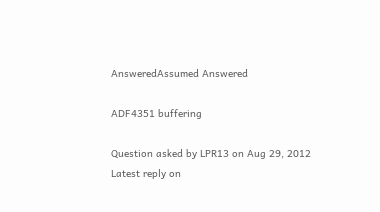AnsweredAssumed Answered

ADF4351 buffering

Question asked by LPR13 on Aug 29, 2012
Latest reply on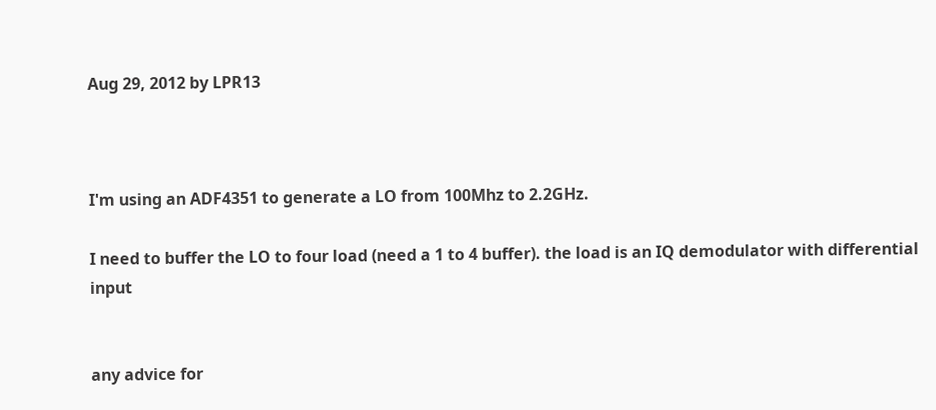Aug 29, 2012 by LPR13



I'm using an ADF4351 to generate a LO from 100Mhz to 2.2GHz.

I need to buffer the LO to four load (need a 1 to 4 buffer). the load is an IQ demodulator with differential input


any advice for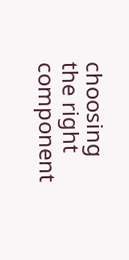choosing the right component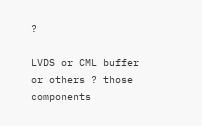?

LVDS or CML buffer or others ? those components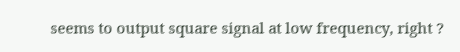seems to output square signal at low frequency, right ?